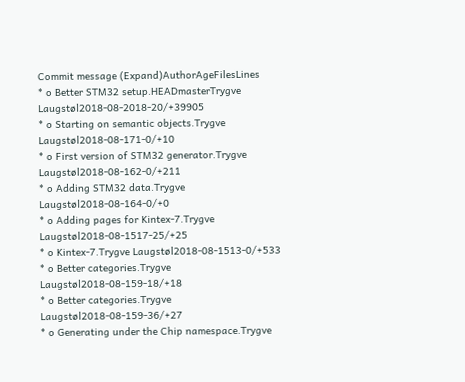Commit message (Expand)AuthorAgeFilesLines
* o Better STM32 setup.HEADmasterTrygve Laugstøl2018-08-2018-20/+39905
* o Starting on semantic objects.Trygve Laugstøl2018-08-171-0/+10
* o First version of STM32 generator.Trygve Laugstøl2018-08-162-0/+211
* o Adding STM32 data.Trygve Laugstøl2018-08-164-0/+0
* o Adding pages for Kintex-7.Trygve Laugstøl2018-08-1517-25/+25
* o Kintex-7.Trygve Laugstøl2018-08-1513-0/+533
* o Better categories.Trygve Laugstøl2018-08-159-18/+18
* o Better categories.Trygve Laugstøl2018-08-159-36/+27
* o Generating under the Chip namespace.Trygve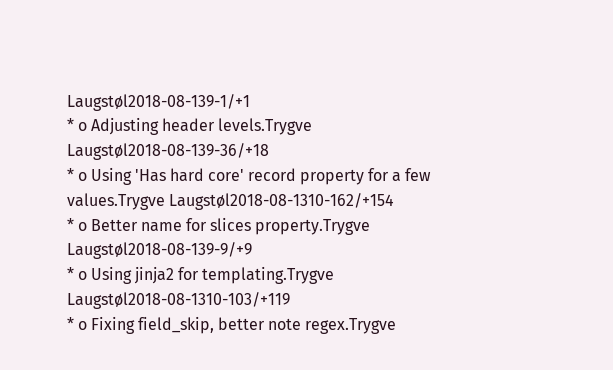Laugstøl2018-08-139-1/+1
* o Adjusting header levels.Trygve Laugstøl2018-08-139-36/+18
* o Using 'Has hard core' record property for a few values.Trygve Laugstøl2018-08-1310-162/+154
* o Better name for slices property.Trygve Laugstøl2018-08-139-9/+9
* o Using jinja2 for templating.Trygve Laugstøl2018-08-1310-103/+119
* o Fixing field_skip, better note regex.Trygve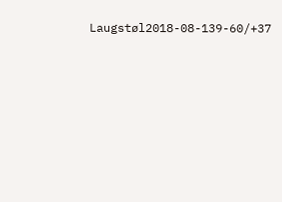Laugstøl2018-08-139-60/+37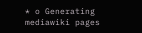* o Generating mediawiki pages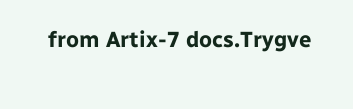from Artix-7 docs.Trygve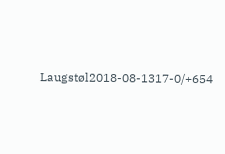Laugstøl2018-08-1317-0/+654